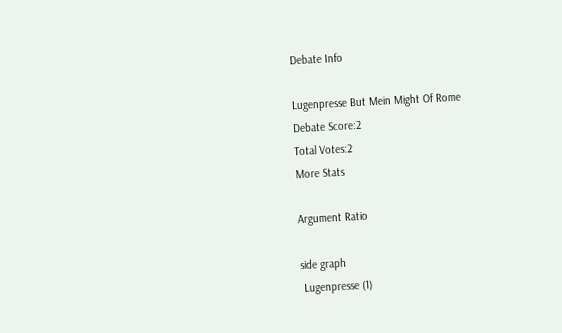Debate Info

Lugenpresse But Mein Might Of Rome
Debate Score:2
Total Votes:2
More Stats

Argument Ratio

side graph
 Lugenpresse (1)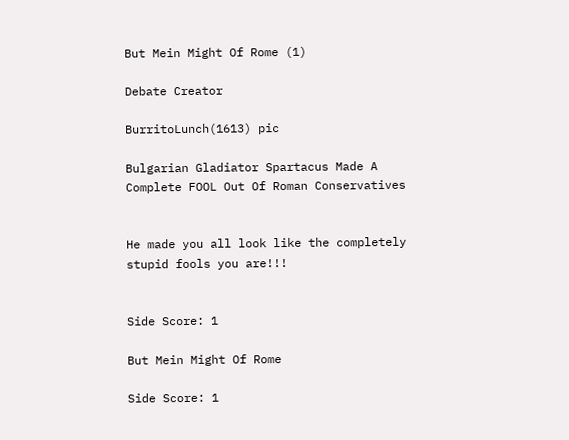But Mein Might Of Rome (1)

Debate Creator

BurritoLunch(1613) pic

Bulgarian Gladiator Spartacus Made A Complete FOOL Out Of Roman Conservatives


He made you all look like the completely stupid fools you are!!!


Side Score: 1

But Mein Might Of Rome

Side Score: 1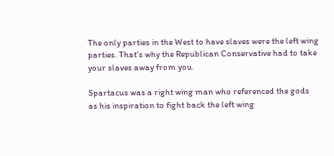The only parties in the West to have slaves were the left wing parties. That's why the Republican Conservative had to take your slaves away from you.

Spartacus was a right wing man who referenced the gods as his inspiration to fight back the left wing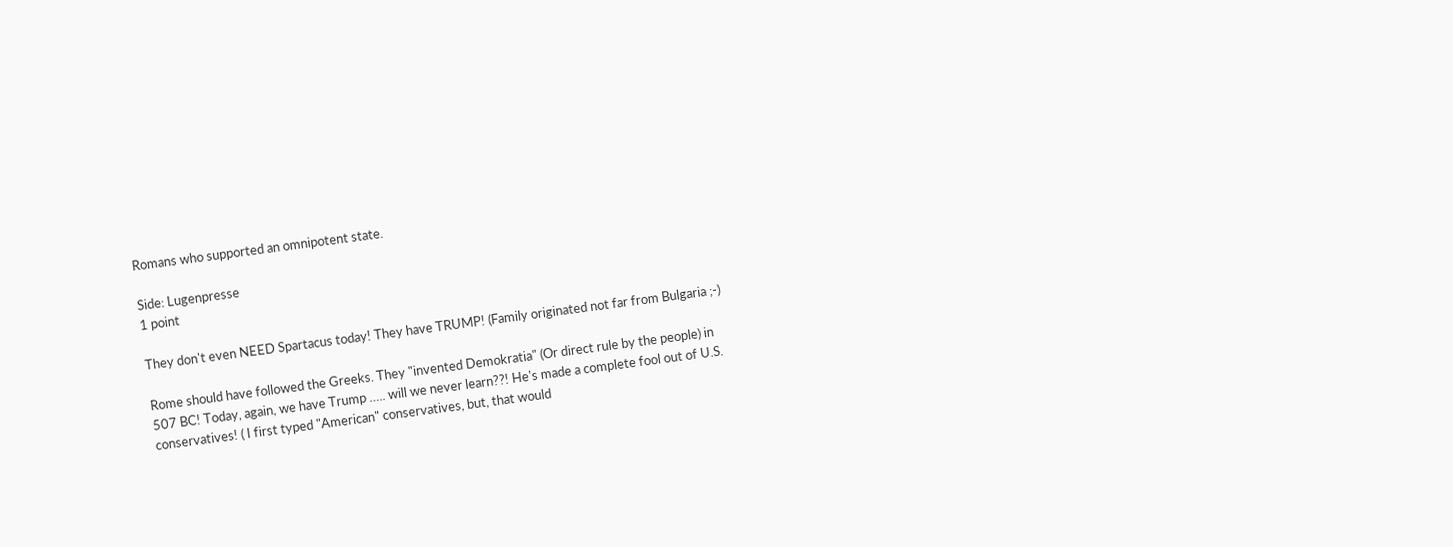Romans who supported an omnipotent state.

Side: Lugenpresse
1 point

They don't even NEED Spartacus today! They have TRUMP! (Family originated not far from Bulgaria ;-)

Rome should have followed the Greeks. They "invented Demokratia" (Or direct rule by the people) in 507 BC! Today, again, we have Trump ….. will we never learn??! He's made a complete fool out of U.S. conservatives! ( I first typed "American" conservatives, but, that would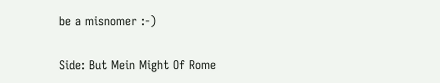be a misnomer :-)

Side: But Mein Might Of Rome